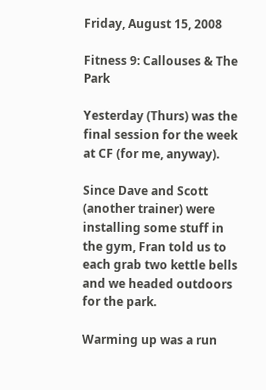Friday, August 15, 2008

Fitness 9: Callouses & The Park

Yesterday (Thurs) was the final session for the week at CF (for me, anyway).

Since Dave and Scott (another trainer) were installing some stuff in the gym, Fran told us to each grab two kettle bells and we headed outdoors for the park.

Warming up was a run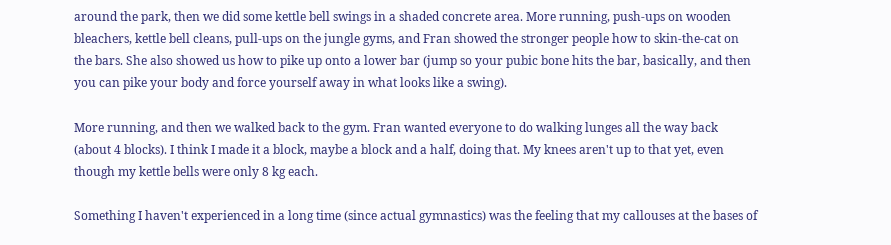around the park, then we did some kettle bell swings in a shaded concrete area. More running, push-ups on wooden bleachers, kettle bell cleans, pull-ups on the jungle gyms, and Fran showed the stronger people how to skin-the-cat on the bars. She also showed us how to pike up onto a lower bar (jump so your pubic bone hits the bar, basically, and then you can pike your body and force yourself away in what looks like a swing).

More running, and then we walked back to the gym. Fran wanted everyone to do walking lunges all the way back (about 4 blocks). I think I made it a block, maybe a block and a half, doing that. My knees aren't up to that yet, even though my kettle bells were only 8 kg each.

Something I haven't experienced in a long time (since actual gymnastics) was the feeling that my callouses at the bases of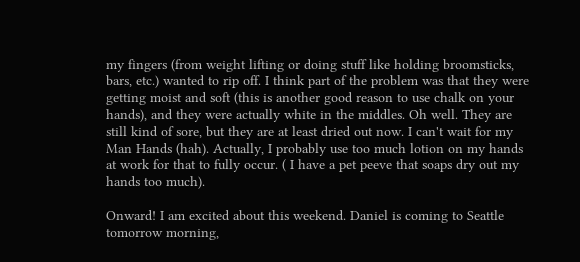my fingers (from weight lifting or doing stuff like holding broomsticks, bars, etc.) wanted to rip off. I think part of the problem was that they were getting moist and soft (this is another good reason to use chalk on your hands), and they were actually white in the middles. Oh well. They are still kind of sore, but they are at least dried out now. I can't wait for my Man Hands (hah). Actually, I probably use too much lotion on my hands at work for that to fully occur. ( I have a pet peeve that soaps dry out my hands too much).

Onward! I am excited about this weekend. Daniel is coming to Seattle tomorrow morning,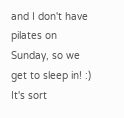and I don't have pilates on Sunday, so we get to sleep in! :) It's sort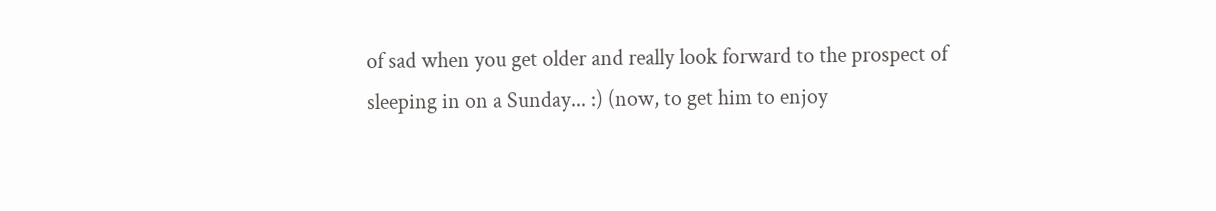of sad when you get older and really look forward to the prospect of sleeping in on a Sunday... :) (now, to get him to enjoy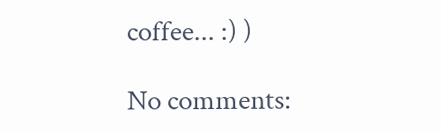coffee... :) )

No comments: